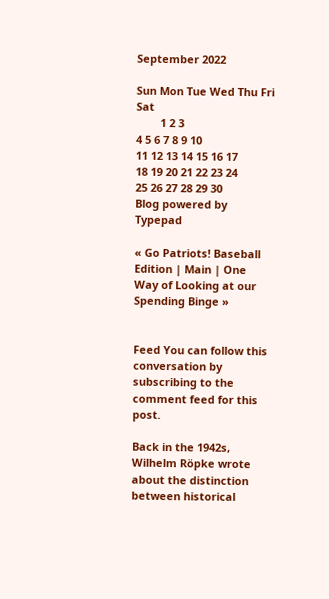September 2022

Sun Mon Tue Wed Thu Fri Sat
        1 2 3
4 5 6 7 8 9 10
11 12 13 14 15 16 17
18 19 20 21 22 23 24
25 26 27 28 29 30
Blog powered by Typepad

« Go Patriots! Baseball Edition | Main | One Way of Looking at our Spending Binge »


Feed You can follow this conversation by subscribing to the comment feed for this post.

Back in the 1942s, Wilhelm Röpke wrote about the distinction between historical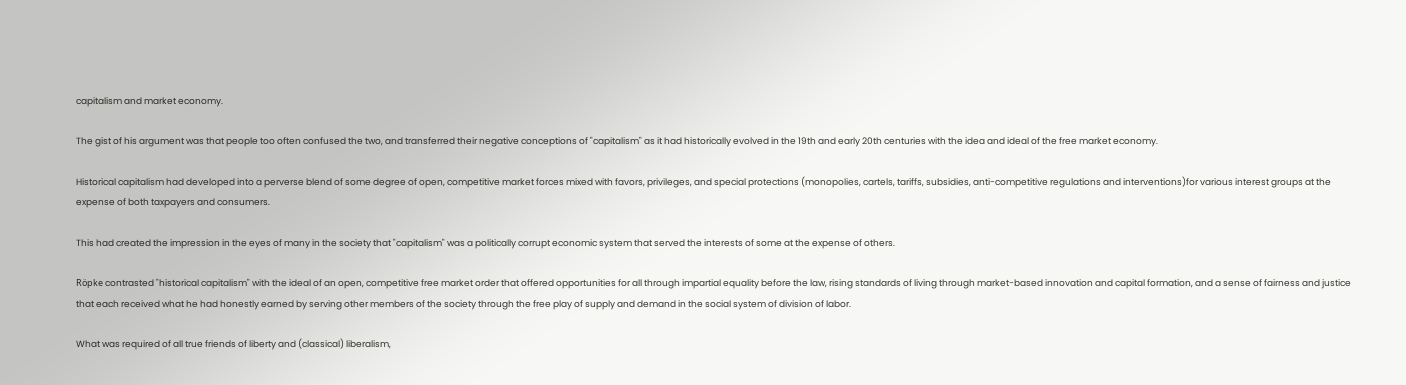capitalism and market economy.

The gist of his argument was that people too often confused the two, and transferred their negative conceptions of "capitalism" as it had historically evolved in the 19th and early 20th centuries with the idea and ideal of the free market economy.

Historical capitalism had developed into a perverse blend of some degree of open, competitive market forces mixed with favors, privileges, and special protections (monopolies, cartels, tariffs, subsidies, anti-competitive regulations and interventions)for various interest groups at the expense of both taxpayers and consumers.

This had created the impression in the eyes of many in the society that "capitalism" was a politically corrupt economic system that served the interests of some at the expense of others.

Röpke contrasted "historical capitalism" with the ideal of an open, competitive free market order that offered opportunities for all through impartial equality before the law, rising standards of living through market-based innovation and capital formation, and a sense of fairness and justice that each received what he had honestly earned by serving other members of the society through the free play of supply and demand in the social system of division of labor.

What was required of all true friends of liberty and (classical) liberalism,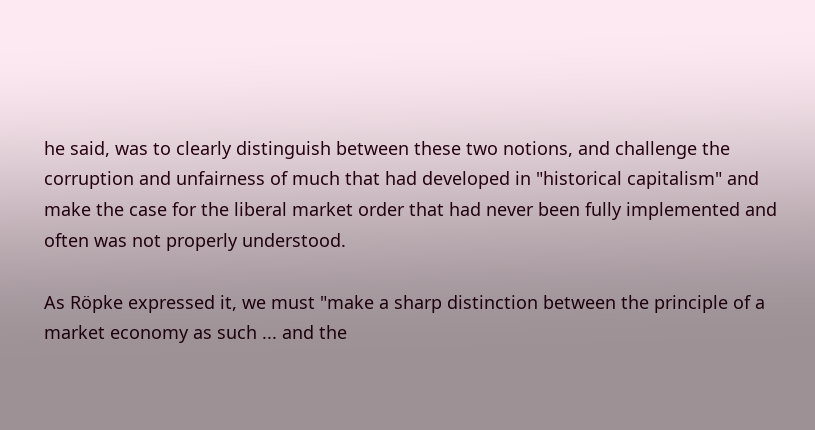he said, was to clearly distinguish between these two notions, and challenge the corruption and unfairness of much that had developed in "historical capitalism" and make the case for the liberal market order that had never been fully implemented and often was not properly understood.

As Röpke expressed it, we must "make a sharp distinction between the principle of a market economy as such ... and the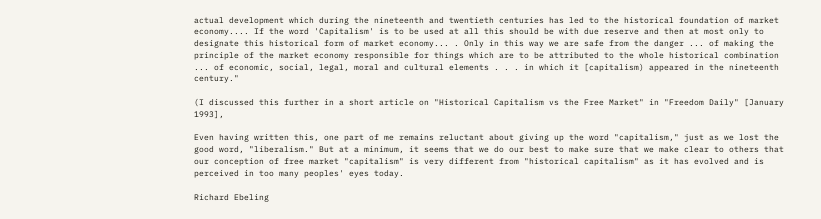actual development which during the nineteenth and twentieth centuries has led to the historical foundation of market economy.... If the word 'Capitalism' is to be used at all this should be with due reserve and then at most only to designate this historical form of market economy... . Only in this way we are safe from the danger ... of making the principle of the market economy responsible for things which are to be attributed to the whole historical combination ... of economic, social, legal, moral and cultural elements . . . in which it [capitalism) appeared in the nineteenth century."

(I discussed this further in a short article on "Historical Capitalism vs the Free Market" in "Freedom Daily" [January 1993],

Even having written this, one part of me remains reluctant about giving up the word "capitalism," just as we lost the good word, "liberalism." But at a minimum, it seems that we do our best to make sure that we make clear to others that our conception of free market "capitalism" is very different from "historical capitalism" as it has evolved and is perceived in too many peoples' eyes today.

Richard Ebeling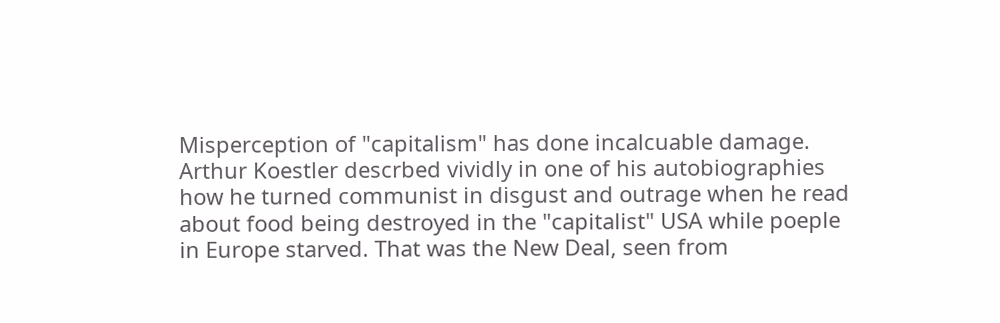Misperception of "capitalism" has done incalcuable damage. Arthur Koestler descrbed vividly in one of his autobiographies how he turned communist in disgust and outrage when he read about food being destroyed in the "capitalist" USA while poeple in Europe starved. That was the New Deal, seen from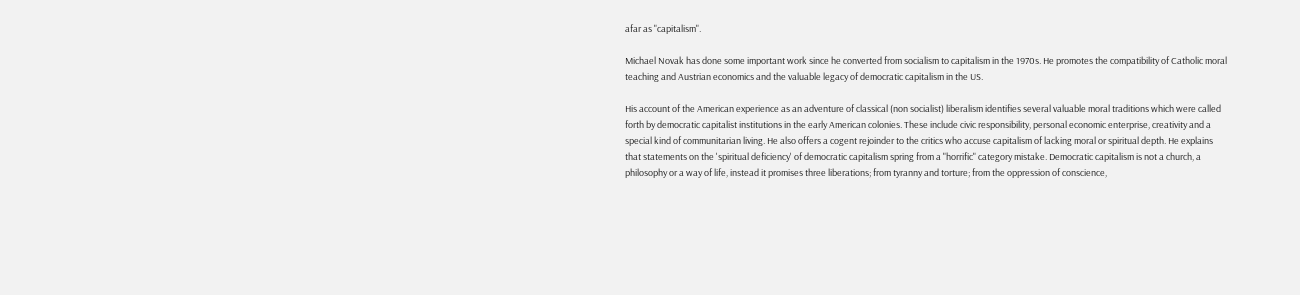afar as "capitalism".

Michael Novak has done some important work since he converted from socialism to capitalism in the 1970s. He promotes the compatibility of Catholic moral teaching and Austrian economics and the valuable legacy of democratic capitalism in the US.

His account of the American experience as an adventure of classical (non socialist) liberalism identifies several valuable moral traditions which were called forth by democratic capitalist institutions in the early American colonies. These include civic responsibility, personal economic enterprise, creativity and a special kind of communitarian living. He also offers a cogent rejoinder to the critics who accuse capitalism of lacking moral or spiritual depth. He explains that statements on the 'spiritual deficiency' of democratic capitalism spring from a "horrific" category mistake. Democratic capitalism is not a church, a philosophy or a way of life, instead it promises three liberations; from tyranny and torture; from the oppression of conscience,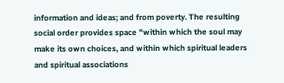information and ideas; and from poverty. The resulting social order provides space "within which the soul may make its own choices, and within which spiritual leaders and spiritual associations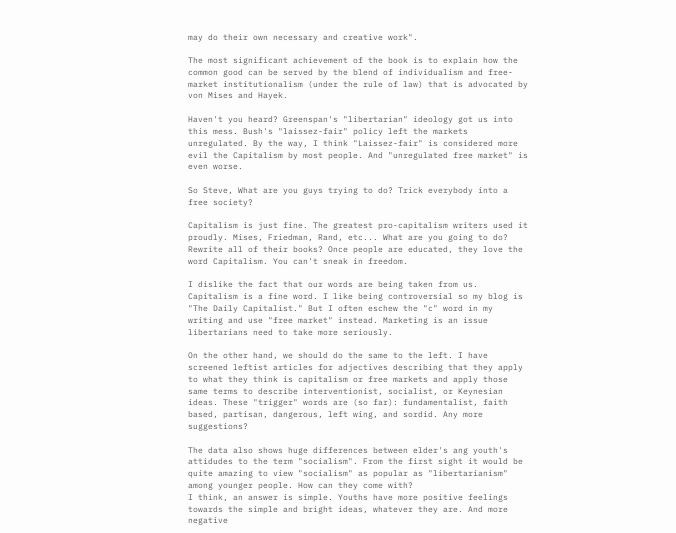may do their own necessary and creative work".

The most significant achievement of the book is to explain how the common good can be served by the blend of individualism and free-market institutionalism (under the rule of law) that is advocated by von Mises and Hayek.

Haven't you heard? Greenspan's "libertarian" ideology got us into this mess. Bush's "laissez-fair" policy left the markets unregulated. By the way, I think "Laissez-fair" is considered more evil the Capitalism by most people. And "unregulated free market" is even worse.

So Steve, What are you guys trying to do? Trick everybody into a free society?

Capitalism is just fine. The greatest pro-capitalism writers used it proudly. Mises, Friedman, Rand, etc... What are you going to do? Rewrite all of their books? Once people are educated, they love the word Capitalism. You can't sneak in freedom.

I dislike the fact that our words are being taken from us. Capitalism is a fine word. I like being controversial so my blog is "The Daily Capitalist." But I often eschew the "c" word in my writing and use "free market" instead. Marketing is an issue libertarians need to take more seriously.

On the other hand, we should do the same to the left. I have screened leftist articles for adjectives describing that they apply to what they think is capitalism or free markets and apply those same terms to describe interventionist, socialist, or Keynesian ideas. These "trigger" words are (so far): fundamentalist, faith based, partisan, dangerous, left wing, and sordid. Any more suggestions?

The data also shows huge differences between elder's ang youth's attidudes to the term "socialism". From the first sight it would be quite amazing to view "socialism" as popular as "libertarianism" among younger people. How can they come with?
I think, an answer is simple. Youths have more positive feelings towards the simple and bright ideas, whatever they are. And more negative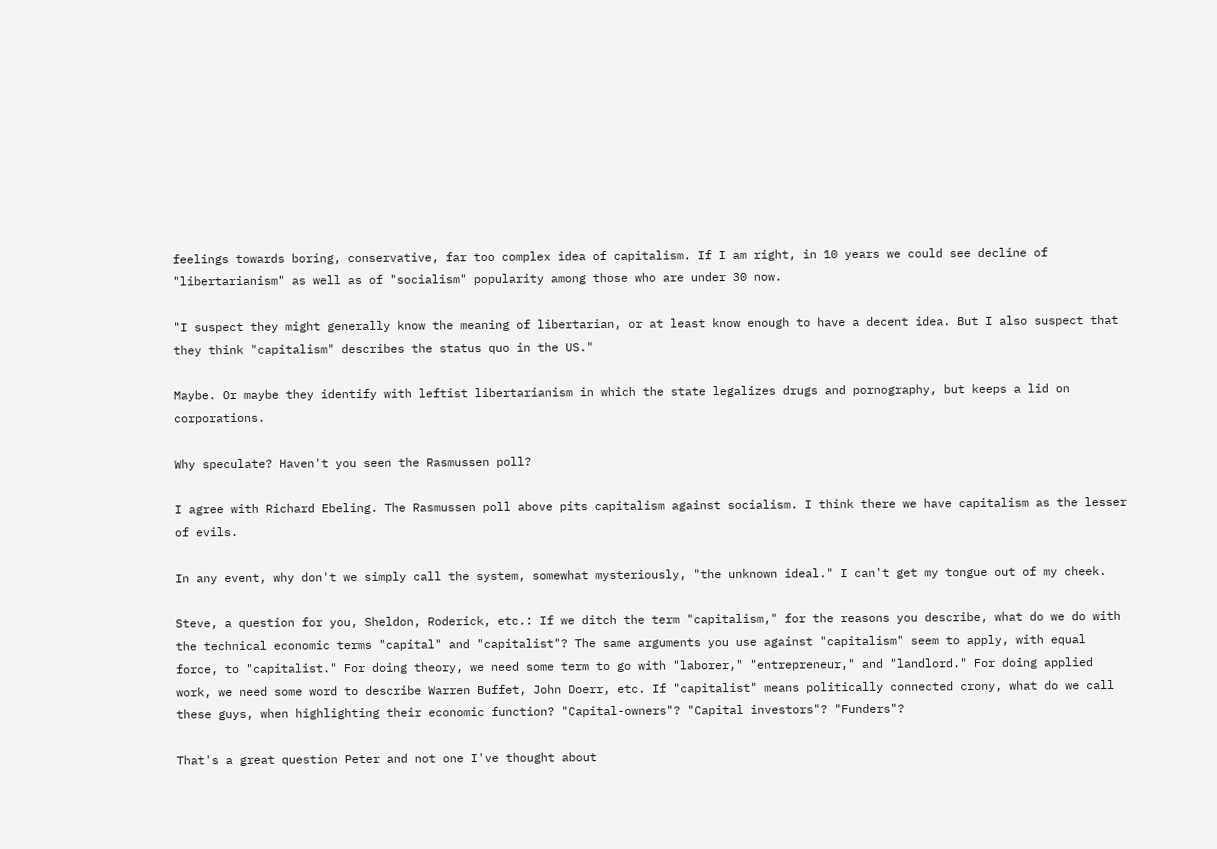feelings towards boring, conservative, far too complex idea of capitalism. If I am right, in 10 years we could see decline of "libertarianism" as well as of "socialism" popularity among those who are under 30 now.

"I suspect they might generally know the meaning of libertarian, or at least know enough to have a decent idea. But I also suspect that they think "capitalism" describes the status quo in the US."

Maybe. Or maybe they identify with leftist libertarianism in which the state legalizes drugs and pornography, but keeps a lid on corporations.

Why speculate? Haven't you seen the Rasmussen poll?

I agree with Richard Ebeling. The Rasmussen poll above pits capitalism against socialism. I think there we have capitalism as the lesser of evils.

In any event, why don't we simply call the system, somewhat mysteriously, "the unknown ideal." I can't get my tongue out of my cheek.

Steve, a question for you, Sheldon, Roderick, etc.: If we ditch the term "capitalism," for the reasons you describe, what do we do with the technical economic terms "capital" and "capitalist"? The same arguments you use against "capitalism" seem to apply, with equal force, to "capitalist." For doing theory, we need some term to go with "laborer," "entrepreneur," and "landlord." For doing applied work, we need some word to describe Warren Buffet, John Doerr, etc. If "capitalist" means politically connected crony, what do we call these guys, when highlighting their economic function? "Capital-owners"? "Capital investors"? "Funders"?

That's a great question Peter and not one I've thought about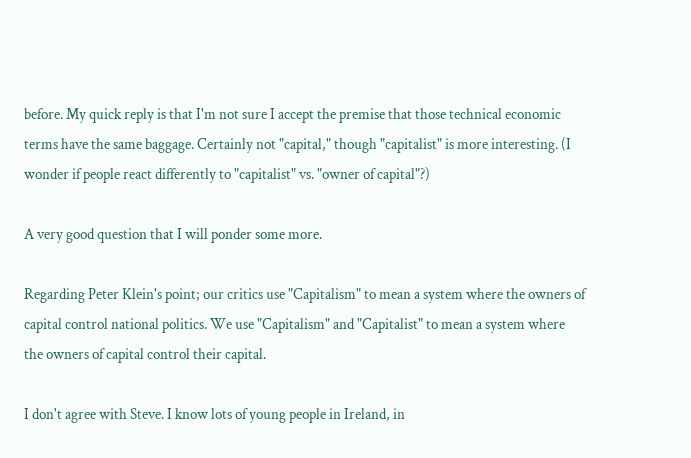before. My quick reply is that I'm not sure I accept the premise that those technical economic terms have the same baggage. Certainly not "capital," though "capitalist" is more interesting. (I wonder if people react differently to "capitalist" vs. "owner of capital"?)

A very good question that I will ponder some more.

Regarding Peter Klein's point; our critics use "Capitalism" to mean a system where the owners of capital control national politics. We use "Capitalism" and "Capitalist" to mean a system where the owners of capital control their capital.

I don't agree with Steve. I know lots of young people in Ireland, in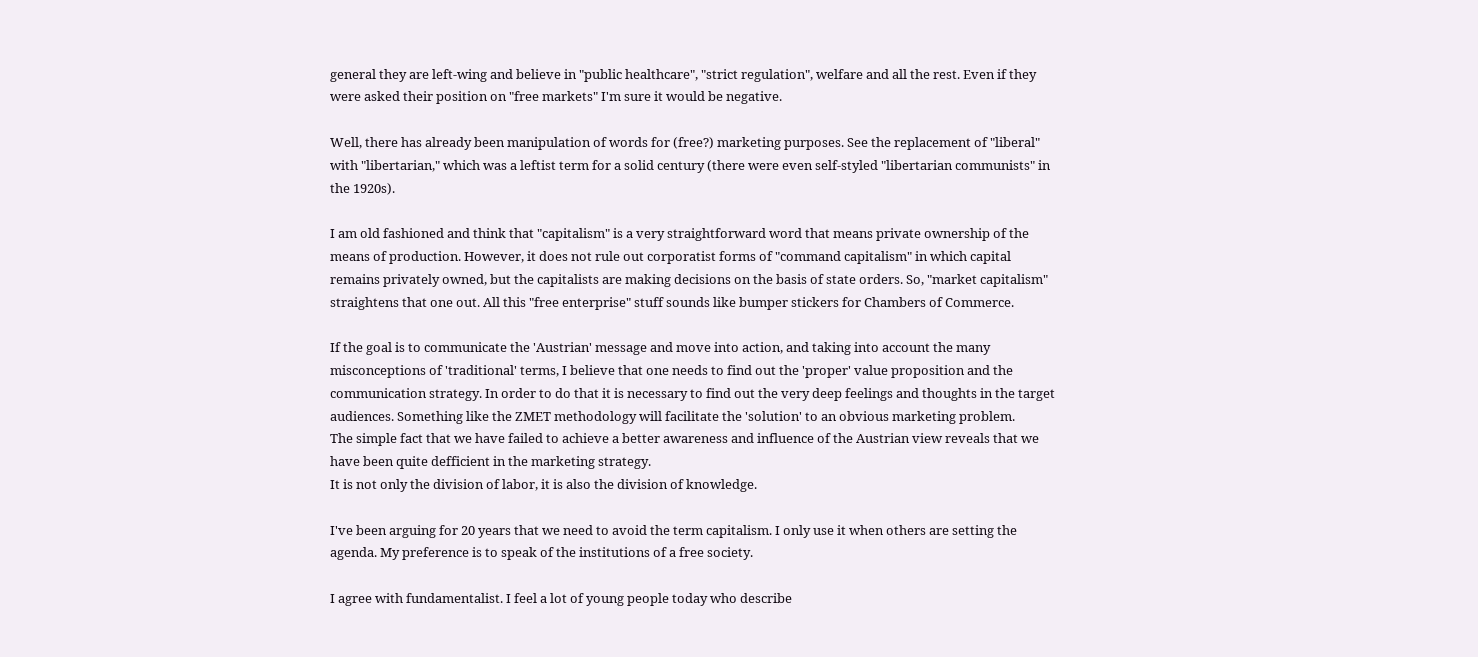general they are left-wing and believe in "public healthcare", "strict regulation", welfare and all the rest. Even if they were asked their position on "free markets" I'm sure it would be negative.

Well, there has already been manipulation of words for (free?) marketing purposes. See the replacement of "liberal" with "libertarian," which was a leftist term for a solid century (there were even self-styled "libertarian communists" in the 1920s).

I am old fashioned and think that "capitalism" is a very straightforward word that means private ownership of the means of production. However, it does not rule out corporatist forms of "command capitalism" in which capital remains privately owned, but the capitalists are making decisions on the basis of state orders. So, "market capitalism" straightens that one out. All this "free enterprise" stuff sounds like bumper stickers for Chambers of Commerce.

If the goal is to communicate the 'Austrian' message and move into action, and taking into account the many misconceptions of 'traditional' terms, I believe that one needs to find out the 'proper' value proposition and the communication strategy. In order to do that it is necessary to find out the very deep feelings and thoughts in the target audiences. Something like the ZMET methodology will facilitate the 'solution' to an obvious marketing problem.
The simple fact that we have failed to achieve a better awareness and influence of the Austrian view reveals that we have been quite defficient in the marketing strategy.
It is not only the division of labor, it is also the division of knowledge.

I've been arguing for 20 years that we need to avoid the term capitalism. I only use it when others are setting the agenda. My preference is to speak of the institutions of a free society.

I agree with fundamentalist. I feel a lot of young people today who describe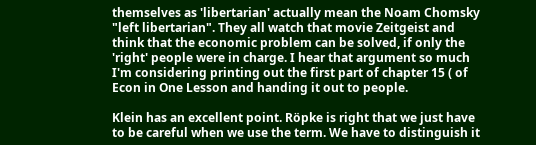themselves as 'libertarian' actually mean the Noam Chomsky "left libertarian". They all watch that movie Zeitgeist and think that the economic problem can be solved, if only the 'right' people were in charge. I hear that argument so much I'm considering printing out the first part of chapter 15 ( of Econ in One Lesson and handing it out to people.

Klein has an excellent point. Röpke is right that we just have to be careful when we use the term. We have to distinguish it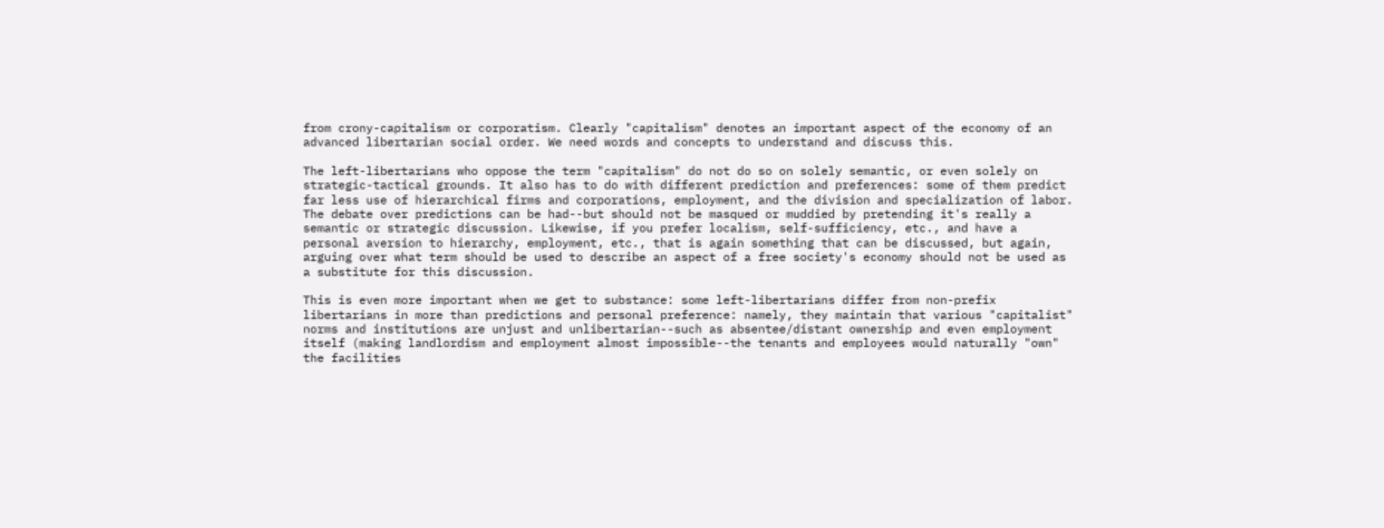from crony-capitalism or corporatism. Clearly "capitalism" denotes an important aspect of the economy of an advanced libertarian social order. We need words and concepts to understand and discuss this.

The left-libertarians who oppose the term "capitalism" do not do so on solely semantic, or even solely on strategic-tactical grounds. It also has to do with different prediction and preferences: some of them predict far less use of hierarchical firms and corporations, employment, and the division and specialization of labor. The debate over predictions can be had--but should not be masqued or muddied by pretending it's really a semantic or strategic discussion. Likewise, if you prefer localism, self-sufficiency, etc., and have a personal aversion to hierarchy, employment, etc., that is again something that can be discussed, but again, arguing over what term should be used to describe an aspect of a free society's economy should not be used as a substitute for this discussion.

This is even more important when we get to substance: some left-libertarians differ from non-prefix libertarians in more than predictions and personal preference: namely, they maintain that various "capitalist" norms and institutions are unjust and unlibertarian--such as absentee/distant ownership and even employment itself (making landlordism and employment almost impossible--the tenants and employees would naturally "own" the facilities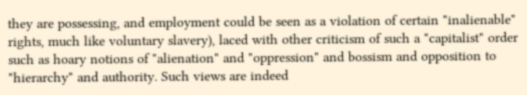they are possessing, and employment could be seen as a violation of certain "inalienable" rights, much like voluntary slavery), laced with other criticism of such a "capitalist" order such as hoary notions of "alienation" and "oppression" and bossism and opposition to "hierarchy" and authority. Such views are indeed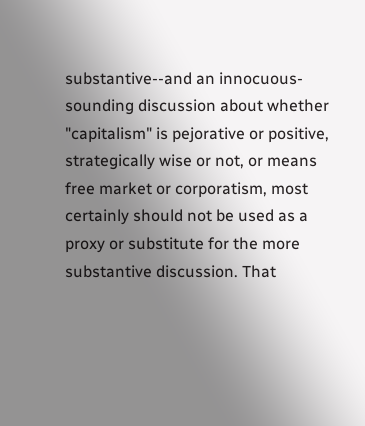substantive--and an innocuous-sounding discussion about whether "capitalism" is pejorative or positive, strategically wise or not, or means free market or corporatism, most certainly should not be used as a proxy or substitute for the more substantive discussion. That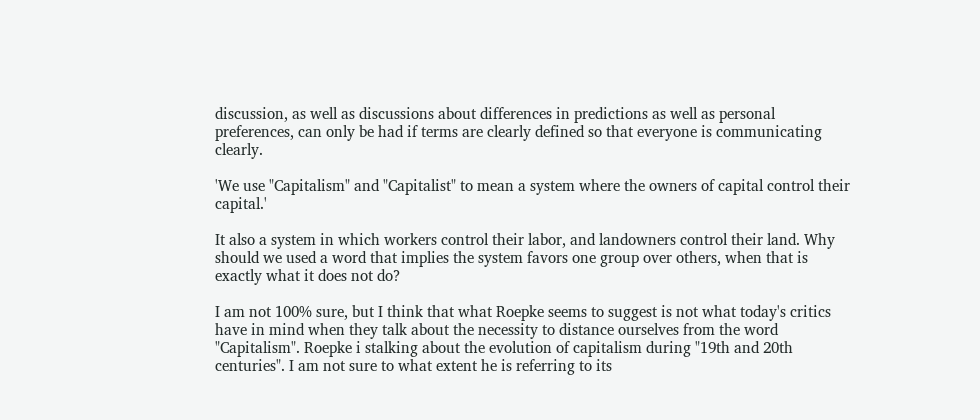discussion, as well as discussions about differences in predictions as well as personal preferences, can only be had if terms are clearly defined so that everyone is communicating clearly.

'We use "Capitalism" and "Capitalist" to mean a system where the owners of capital control their capital.'

It also a system in which workers control their labor, and landowners control their land. Why should we used a word that implies the system favors one group over others, when that is exactly what it does not do?

I am not 100% sure, but I think that what Roepke seems to suggest is not what today's critics have in mind when they talk about the necessity to distance ourselves from the word "Capitalism". Roepke i stalking about the evolution of capitalism during "19th and 20th centuries". I am not sure to what extent he is referring to its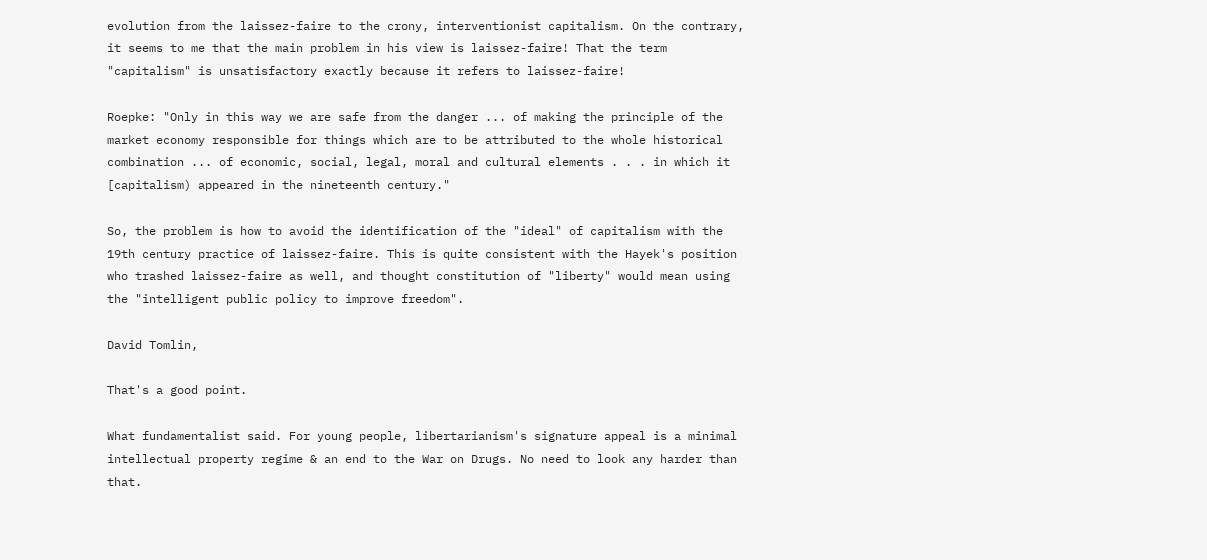evolution from the laissez-faire to the crony, interventionist capitalism. On the contrary, it seems to me that the main problem in his view is laissez-faire! That the term "capitalism" is unsatisfactory exactly because it refers to laissez-faire!

Roepke: "Only in this way we are safe from the danger ... of making the principle of the market economy responsible for things which are to be attributed to the whole historical combination ... of economic, social, legal, moral and cultural elements . . . in which it [capitalism) appeared in the nineteenth century."

So, the problem is how to avoid the identification of the "ideal" of capitalism with the 19th century practice of laissez-faire. This is quite consistent with the Hayek's position who trashed laissez-faire as well, and thought constitution of "liberty" would mean using the "intelligent public policy to improve freedom".

David Tomlin,

That's a good point.

What fundamentalist said. For young people, libertarianism's signature appeal is a minimal intellectual property regime & an end to the War on Drugs. No need to look any harder than that.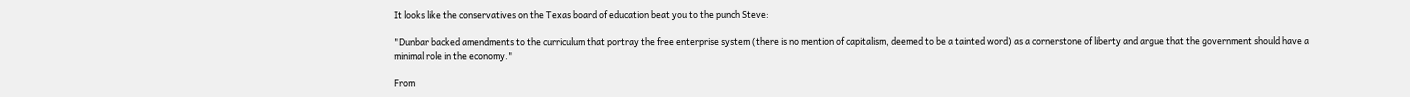It looks like the conservatives on the Texas board of education beat you to the punch Steve:

"Dunbar backed amendments to the curriculum that portray the free enterprise system (there is no mention of capitalism, deemed to be a tainted word) as a cornerstone of liberty and argue that the government should have a minimal role in the economy."

From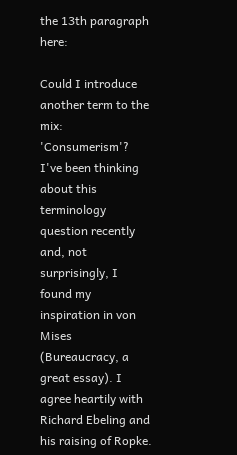the 13th paragraph here:

Could I introduce another term to the mix: 'Consumerism'? I've been thinking about this terminology question recently and, not surprisingly, I found my inspiration in von Mises (Bureaucracy, a great essay). I agree heartily with Richard Ebeling and his raising of Ropke.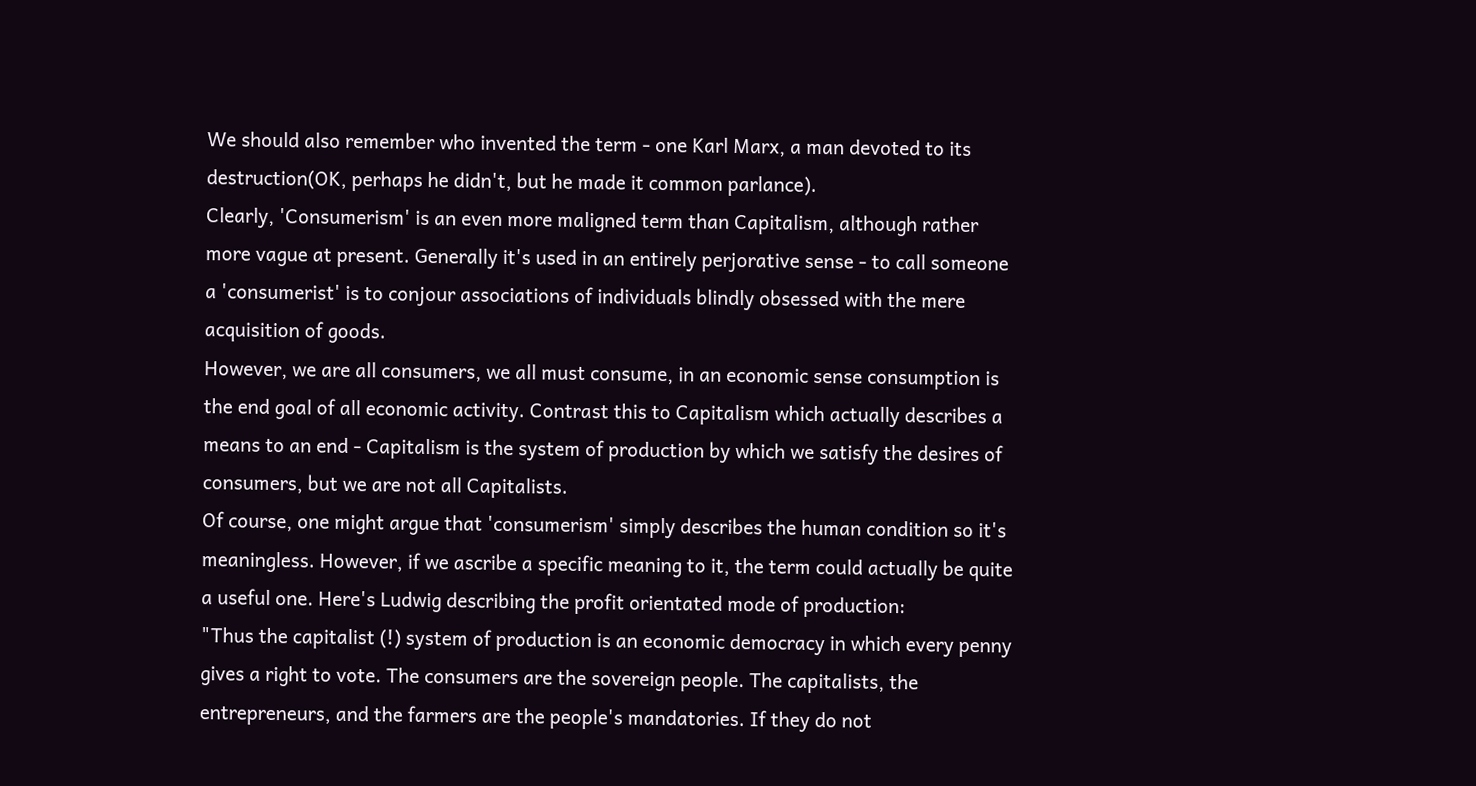We should also remember who invented the term - one Karl Marx, a man devoted to its destruction(OK, perhaps he didn't, but he made it common parlance).
Clearly, 'Consumerism' is an even more maligned term than Capitalism, although rather more vague at present. Generally it's used in an entirely perjorative sense - to call someone a 'consumerist' is to conjour associations of individuals blindly obsessed with the mere acquisition of goods.
However, we are all consumers, we all must consume, in an economic sense consumption is the end goal of all economic activity. Contrast this to Capitalism which actually describes a means to an end - Capitalism is the system of production by which we satisfy the desires of consumers, but we are not all Capitalists.
Of course, one might argue that 'consumerism' simply describes the human condition so it's meaningless. However, if we ascribe a specific meaning to it, the term could actually be quite a useful one. Here's Ludwig describing the profit orientated mode of production:
"Thus the capitalist (!) system of production is an economic democracy in which every penny gives a right to vote. The consumers are the sovereign people. The capitalists, the entrepreneurs, and the farmers are the people's mandatories. If they do not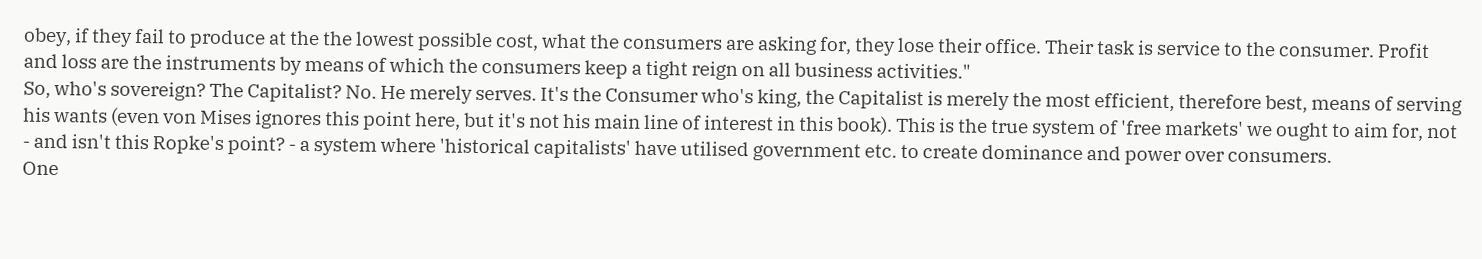obey, if they fail to produce at the the lowest possible cost, what the consumers are asking for, they lose their office. Their task is service to the consumer. Profit and loss are the instruments by means of which the consumers keep a tight reign on all business activities."
So, who's sovereign? The Capitalist? No. He merely serves. It's the Consumer who's king, the Capitalist is merely the most efficient, therefore best, means of serving his wants (even von Mises ignores this point here, but it's not his main line of interest in this book). This is the true system of 'free markets' we ought to aim for, not - and isn't this Ropke's point? - a system where 'historical capitalists' have utilised government etc. to create dominance and power over consumers.
One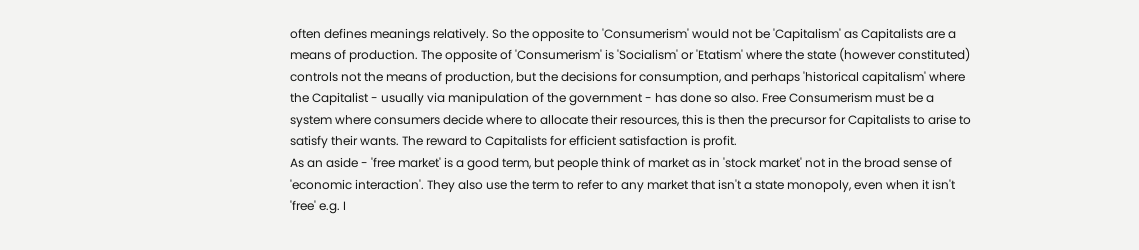often defines meanings relatively. So the opposite to 'Consumerism' would not be 'Capitalism' as Capitalists are a means of production. The opposite of 'Consumerism' is 'Socialism' or 'Etatism' where the state (however constituted) controls not the means of production, but the decisions for consumption, and perhaps 'historical capitalism' where the Capitalist - usually via manipulation of the government - has done so also. Free Consumerism must be a system where consumers decide where to allocate their resources, this is then the precursor for Capitalists to arise to satisfy their wants. The reward to Capitalists for efficient satisfaction is profit.
As an aside - 'free market' is a good term, but people think of market as in 'stock market' not in the broad sense of 'economic interaction'. They also use the term to refer to any market that isn't a state monopoly, even when it isn't 'free' e.g. I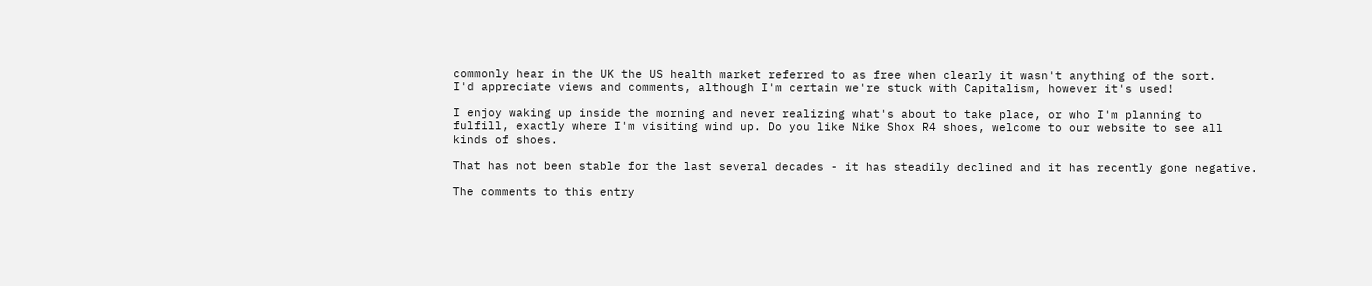commonly hear in the UK the US health market referred to as free when clearly it wasn't anything of the sort.
I'd appreciate views and comments, although I'm certain we're stuck with Capitalism, however it's used!

I enjoy waking up inside the morning and never realizing what's about to take place, or who I'm planning to fulfill, exactly where I'm visiting wind up. Do you like Nike Shox R4 shoes, welcome to our website to see all kinds of shoes.

That has not been stable for the last several decades - it has steadily declined and it has recently gone negative.

The comments to this entry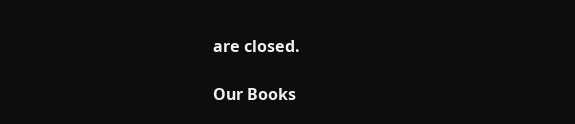are closed.

Our Books